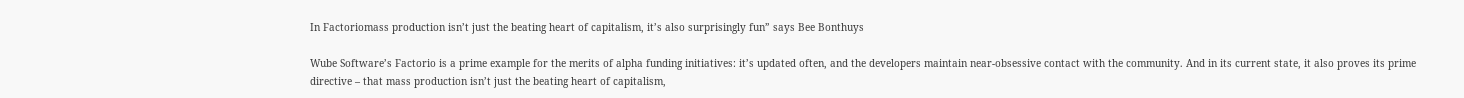In Factoriomass production isn’t just the beating heart of capitalism, it’s also surprisingly fun” says Bee Bonthuys

Wube Software’s Factorio is a prime example for the merits of alpha funding initiatives: it’s updated often, and the developers maintain near-obsessive contact with the community. And in its current state, it also proves its prime directive – that mass production isn’t just the beating heart of capitalism,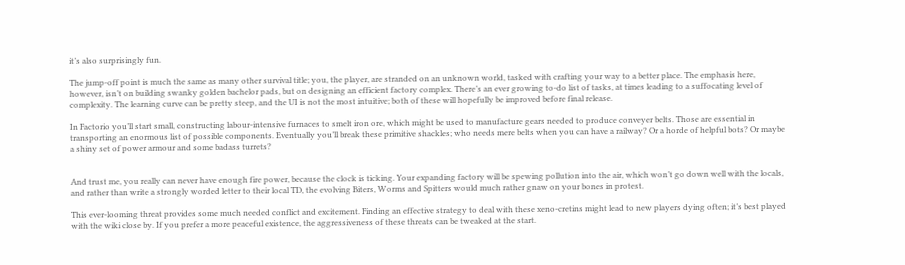it’s also surprisingly fun.

The jump-off point is much the same as many other survival title; you, the player, are stranded on an unknown world, tasked with crafting your way to a better place. The emphasis here, however, isn’t on building swanky golden bachelor pads, but on designing an efficient factory complex. There’s an ever growing to-do list of tasks, at times leading to a suffocating level of complexity. The learning curve can be pretty steep, and the UI is not the most intuitive; both of these will hopefully be improved before final release.

In Factorio you’ll start small, constructing labour-intensive furnaces to smelt iron ore, which might be used to manufacture gears needed to produce conveyer belts. Those are essential in transporting an enormous list of possible components. Eventually you’ll break these primitive shackles; who needs mere belts when you can have a railway? Or a horde of helpful bots? Or maybe a shiny set of power armour and some badass turrets?


And trust me, you really can never have enough fire power, because the clock is ticking. Your expanding factory will be spewing pollution into the air, which won’t go down well with the locals, and rather than write a strongly worded letter to their local TD, the evolving Biters, Worms and Spitters would much rather gnaw on your bones in protest.

This ever-looming threat provides some much needed conflict and excitement. Finding an effective strategy to deal with these xeno-cretins might lead to new players dying often; it’s best played with the wiki close by. If you prefer a more peaceful existence, the aggressiveness of these threats can be tweaked at the start.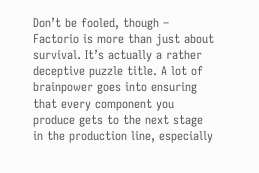Don’t be fooled, though – Factorio is more than just about survival. It’s actually a rather deceptive puzzle title. A lot of brainpower goes into ensuring that every component you produce gets to the next stage in the production line, especially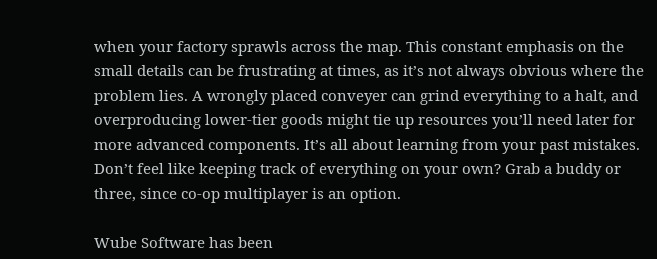when your factory sprawls across the map. This constant emphasis on the small details can be frustrating at times, as it’s not always obvious where the problem lies. A wrongly placed conveyer can grind everything to a halt, and overproducing lower-tier goods might tie up resources you’ll need later for more advanced components. It’s all about learning from your past mistakes. Don’t feel like keeping track of everything on your own? Grab a buddy or three, since co-op multiplayer is an option.

Wube Software has been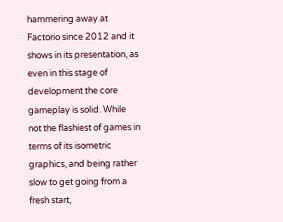hammering away at Factorio since 2012 and it shows in its presentation, as even in this stage of development the core gameplay is solid. While not the flashiest of games in terms of its isometric graphics, and being rather slow to get going from a fresh start,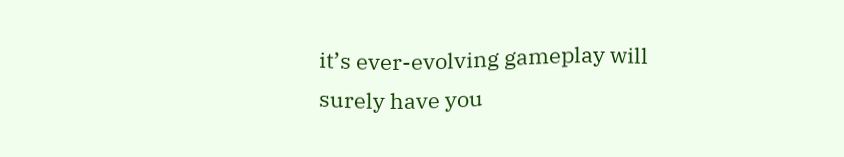it’s ever-evolving gameplay will surely have you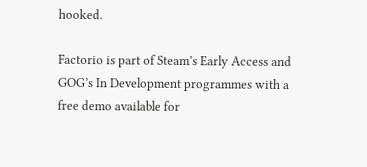hooked.

Factorio is part of Steam’s Early Access and GOG’s In Development programmes with a free demo available for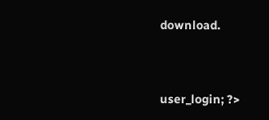download.



user_login; ?>